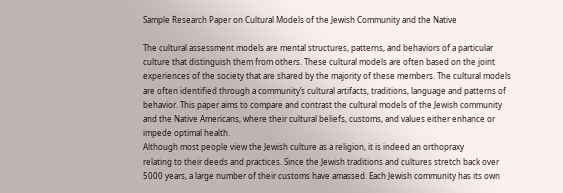Sample Research Paper on Cultural Models of the Jewish Community and the Native

The cultural assessment models are mental structures, patterns, and behaviors of a particular
culture that distinguish them from others. These cultural models are often based on the joint
experiences of the society that are shared by the majority of these members. The cultural models
are often identified through a community’s cultural artifacts, traditions, language and patterns of
behavior. This paper aims to compare and contrast the cultural models of the Jewish community
and the Native Americans, where their cultural beliefs, customs, and values either enhance or
impede optimal health.
Although most people view the Jewish culture as a religion, it is indeed an orthopraxy
relating to their deeds and practices. Since the Jewish traditions and cultures stretch back over
5000 years, a large number of their customs have amassed. Each Jewish community has its own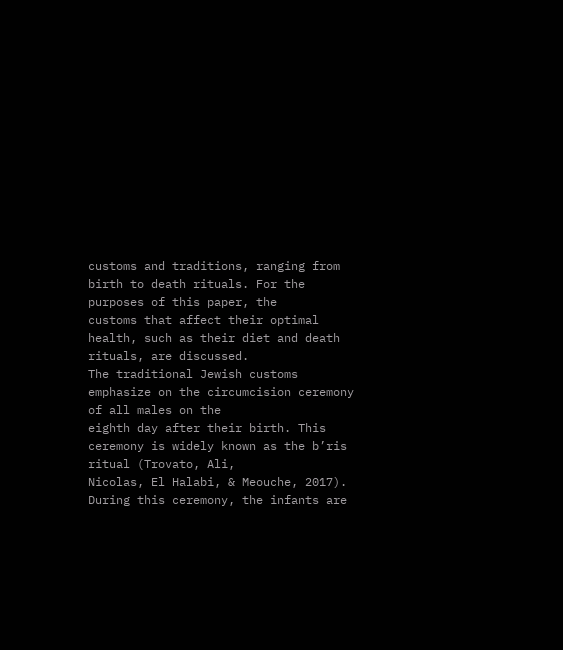customs and traditions, ranging from birth to death rituals. For the purposes of this paper, the
customs that affect their optimal health, such as their diet and death rituals, are discussed.
The traditional Jewish customs emphasize on the circumcision ceremony of all males on the
eighth day after their birth. This ceremony is widely known as the b’ris ritual (Trovato, Ali,
Nicolas, El Halabi, & Meouche, 2017). During this ceremony, the infants are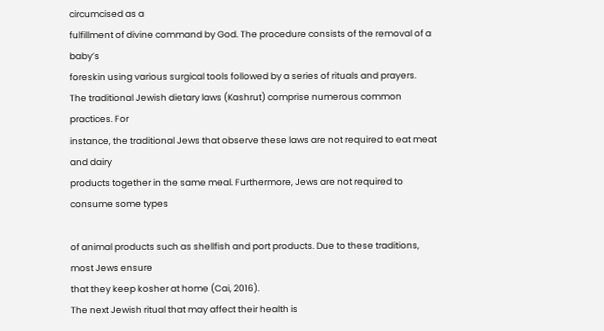circumcised as a
fulfillment of divine command by God. The procedure consists of the removal of a baby’s
foreskin using various surgical tools followed by a series of rituals and prayers.
The traditional Jewish dietary laws (Kashrut) comprise numerous common practices. For
instance, the traditional Jews that observe these laws are not required to eat meat and dairy
products together in the same meal. Furthermore, Jews are not required to consume some types

of animal products such as shellfish and port products. Due to these traditions, most Jews ensure
that they keep kosher at home (Cai, 2016).
The next Jewish ritual that may affect their health is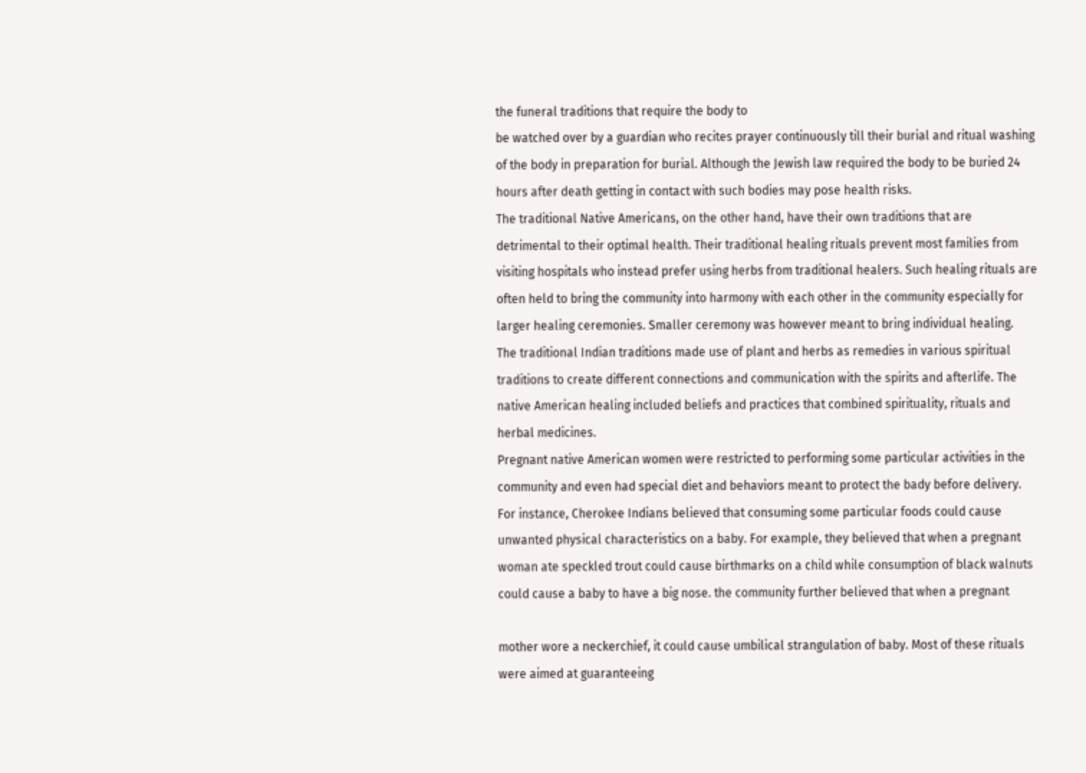the funeral traditions that require the body to
be watched over by a guardian who recites prayer continuously till their burial and ritual washing
of the body in preparation for burial. Although the Jewish law required the body to be buried 24
hours after death getting in contact with such bodies may pose health risks.
The traditional Native Americans, on the other hand, have their own traditions that are
detrimental to their optimal health. Their traditional healing rituals prevent most families from
visiting hospitals who instead prefer using herbs from traditional healers. Such healing rituals are
often held to bring the community into harmony with each other in the community especially for
larger healing ceremonies. Smaller ceremony was however meant to bring individual healing.
The traditional Indian traditions made use of plant and herbs as remedies in various spiritual
traditions to create different connections and communication with the spirits and afterlife. The
native American healing included beliefs and practices that combined spirituality, rituals and
herbal medicines.
Pregnant native American women were restricted to performing some particular activities in the
community and even had special diet and behaviors meant to protect the bady before delivery.
For instance, Cherokee Indians believed that consuming some particular foods could cause
unwanted physical characteristics on a baby. For example, they believed that when a pregnant
woman ate speckled trout could cause birthmarks on a child while consumption of black walnuts
could cause a baby to have a big nose. the community further believed that when a pregnant

mother wore a neckerchief, it could cause umbilical strangulation of baby. Most of these rituals
were aimed at guaranteeing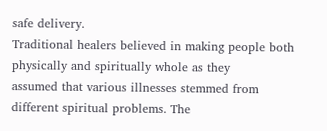safe delivery.
Traditional healers believed in making people both physically and spiritually whole as they
assumed that various illnesses stemmed from different spiritual problems. The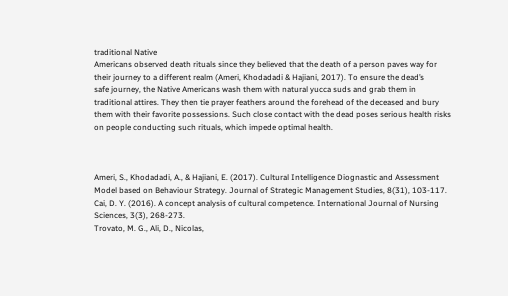traditional Native
Americans observed death rituals since they believed that the death of a person paves way for
their journey to a different realm (Ameri, Khodadadi & Hajiani, 2017). To ensure the dead’s
safe journey, the Native Americans wash them with natural yucca suds and grab them in
traditional attires. They then tie prayer feathers around the forehead of the deceased and bury
them with their favorite possessions. Such close contact with the dead poses serious health risks
on people conducting such rituals, which impede optimal health.



Ameri, S., Khodadadi, A., & Hajiani, E. (2017). Cultural Intelligence Diognastic and Assessment
Model based on Behaviour Strategy. Journal of Strategic Management Studies, 8(31), 103-117.
Cai, D. Y. (2016). A concept analysis of cultural competence. International Journal of Nursing
Sciences, 3(3), 268-273.
Trovato, M. G., Ali, D., Nicolas,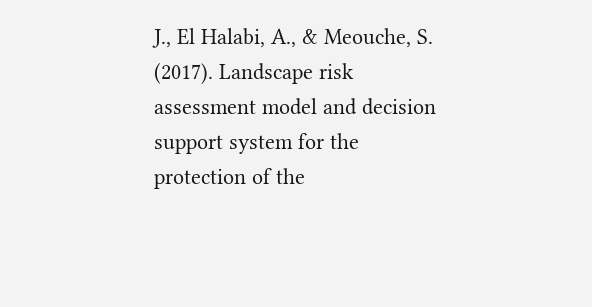J., El Halabi, A., & Meouche, S. (2017). Landscape risk
assessment model and decision support system for the protection of the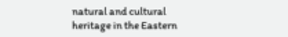natural and cultural
heritage in the Eastern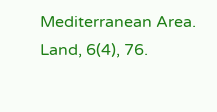Mediterranean Area. Land, 6(4), 76.